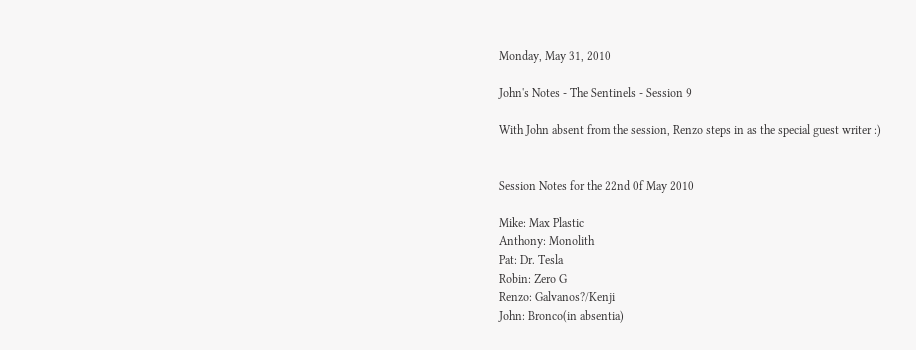Monday, May 31, 2010

John's Notes - The Sentinels - Session 9

With John absent from the session, Renzo steps in as the special guest writer :)


Session Notes for the 22nd 0f May 2010

Mike: Max Plastic
Anthony: Monolith
Pat: Dr. Tesla
Robin: Zero G
Renzo: Galvanos?/Kenji
John: Bronco(in absentia)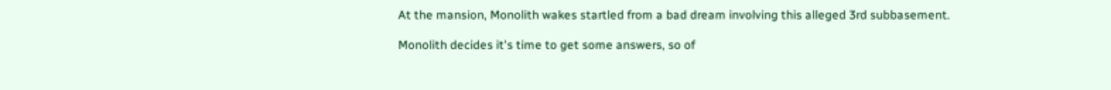At the mansion, Monolith wakes startled from a bad dream involving this alleged 3rd subbasement.

Monolith decides it's time to get some answers, so of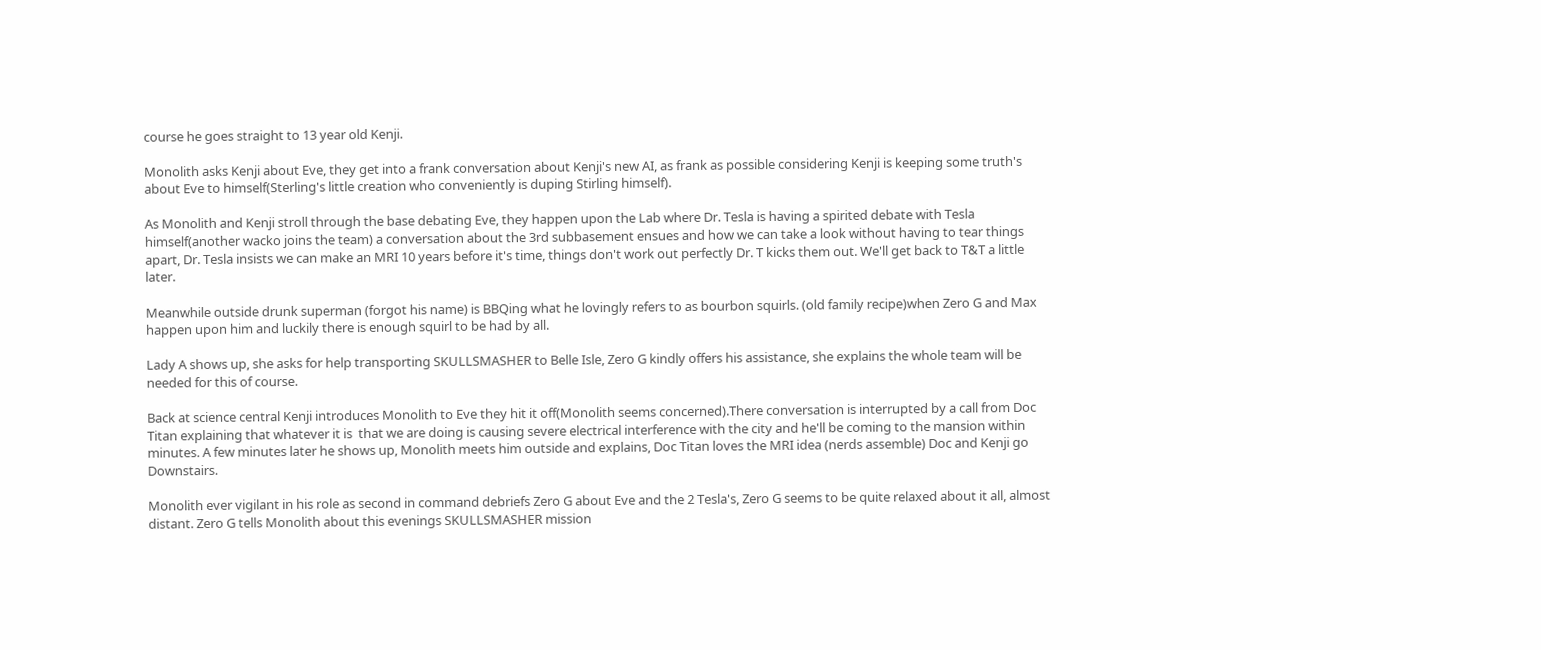course he goes straight to 13 year old Kenji.

Monolith asks Kenji about Eve, they get into a frank conversation about Kenji's new AI, as frank as possible considering Kenji is keeping some truth's about Eve to himself(Sterling's little creation who conveniently is duping Stirling himself).

As Monolith and Kenji stroll through the base debating Eve, they happen upon the Lab where Dr. Tesla is having a spirited debate with Tesla himself(another wacko joins the team) a conversation about the 3rd subbasement ensues and how we can take a look without having to tear things apart, Dr. Tesla insists we can make an MRI 10 years before it's time, things don't work out perfectly Dr. T kicks them out. We'll get back to T&T a little later.

Meanwhile outside drunk superman (forgot his name) is BBQing what he lovingly refers to as bourbon squirls. (old family recipe)when Zero G and Max happen upon him and luckily there is enough squirl to be had by all.

Lady A shows up, she asks for help transporting SKULLSMASHER to Belle Isle, Zero G kindly offers his assistance, she explains the whole team will be needed for this of course.

Back at science central Kenji introduces Monolith to Eve they hit it off(Monolith seems concerned).There conversation is interrupted by a call from Doc Titan explaining that whatever it is  that we are doing is causing severe electrical interference with the city and he'll be coming to the mansion within minutes. A few minutes later he shows up, Monolith meets him outside and explains, Doc Titan loves the MRI idea (nerds assemble) Doc and Kenji go Downstairs.

Monolith ever vigilant in his role as second in command debriefs Zero G about Eve and the 2 Tesla's, Zero G seems to be quite relaxed about it all, almost distant. Zero G tells Monolith about this evenings SKULLSMASHER mission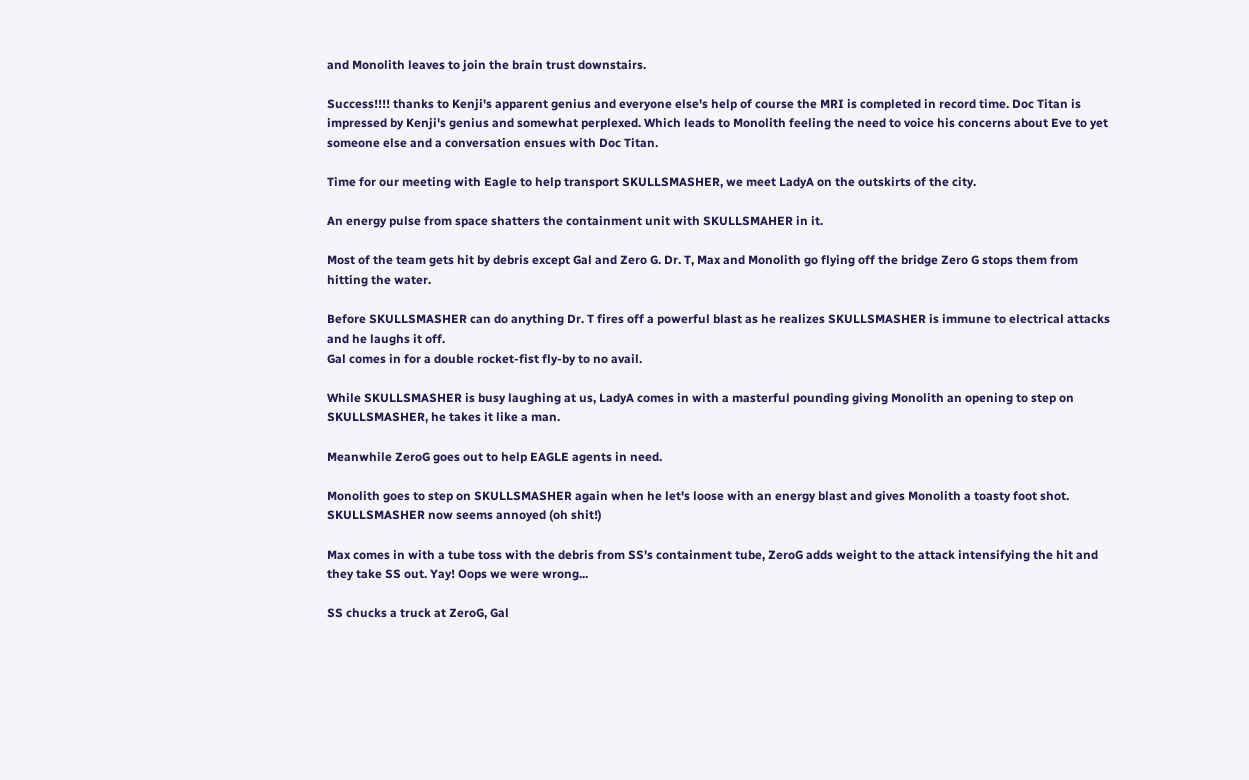and Monolith leaves to join the brain trust downstairs.

Success!!!! thanks to Kenji's apparent genius and everyone else's help of course the MRI is completed in record time. Doc Titan is impressed by Kenji's genius and somewhat perplexed. Which leads to Monolith feeling the need to voice his concerns about Eve to yet someone else and a conversation ensues with Doc Titan.

Time for our meeting with Eagle to help transport SKULLSMASHER, we meet LadyA on the outskirts of the city.

An energy pulse from space shatters the containment unit with SKULLSMAHER in it.

Most of the team gets hit by debris except Gal and Zero G. Dr. T, Max and Monolith go flying off the bridge Zero G stops them from hitting the water.

Before SKULLSMASHER can do anything Dr. T fires off a powerful blast as he realizes SKULLSMASHER is immune to electrical attacks and he laughs it off.
Gal comes in for a double rocket-fist fly-by to no avail.

While SKULLSMASHER is busy laughing at us, LadyA comes in with a masterful pounding giving Monolith an opening to step on SKULLSMASHER, he takes it like a man.

Meanwhile ZeroG goes out to help EAGLE agents in need.

Monolith goes to step on SKULLSMASHER again when he let's loose with an energy blast and gives Monolith a toasty foot shot. SKULLSMASHER now seems annoyed (oh shit!)

Max comes in with a tube toss with the debris from SS's containment tube, ZeroG adds weight to the attack intensifying the hit and they take SS out. Yay! Oops we were wrong...

SS chucks a truck at ZeroG, Gal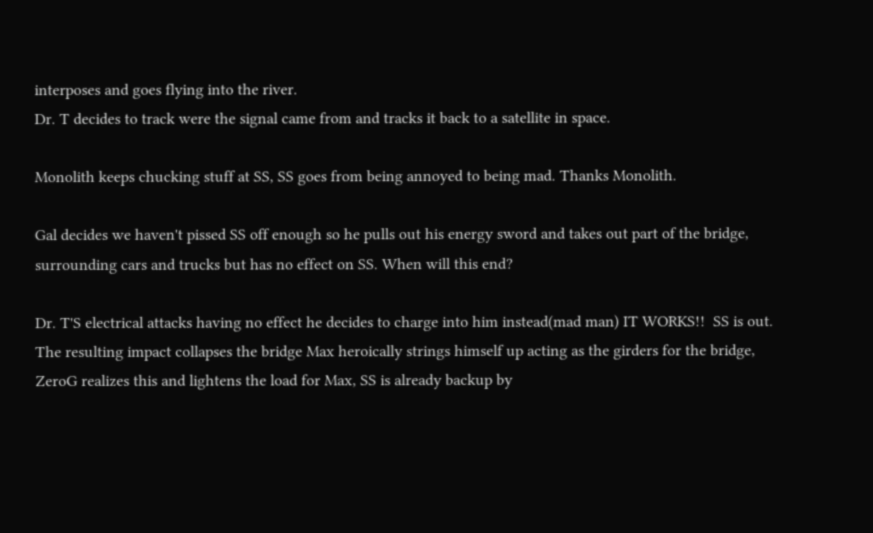interposes and goes flying into the river.
Dr. T decides to track were the signal came from and tracks it back to a satellite in space.

Monolith keeps chucking stuff at SS, SS goes from being annoyed to being mad. Thanks Monolith.

Gal decides we haven't pissed SS off enough so he pulls out his energy sword and takes out part of the bridge, surrounding cars and trucks but has no effect on SS. When will this end?

Dr. T'S electrical attacks having no effect he decides to charge into him instead(mad man) IT WORKS!!  SS is out. The resulting impact collapses the bridge Max heroically strings himself up acting as the girders for the bridge, ZeroG realizes this and lightens the load for Max, SS is already backup by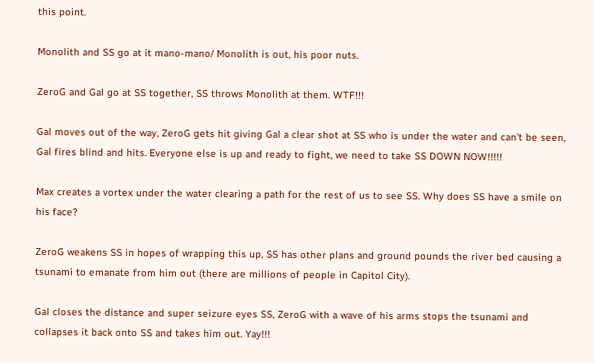this point.

Monolith and SS go at it mano-mano/ Monolith is out, his poor nuts.

ZeroG and Gal go at SS together, SS throws Monolith at them. WTF!!!

Gal moves out of the way, ZeroG gets hit giving Gal a clear shot at SS who is under the water and can't be seen, Gal fires blind and hits. Everyone else is up and ready to fight, we need to take SS DOWN NOW!!!!!

Max creates a vortex under the water clearing a path for the rest of us to see SS. Why does SS have a smile on his face?

ZeroG weakens SS in hopes of wrapping this up, SS has other plans and ground pounds the river bed causing a tsunami to emanate from him out (there are millions of people in Capitol City).

Gal closes the distance and super seizure eyes SS, ZeroG with a wave of his arms stops the tsunami and collapses it back onto SS and takes him out. Yay!!!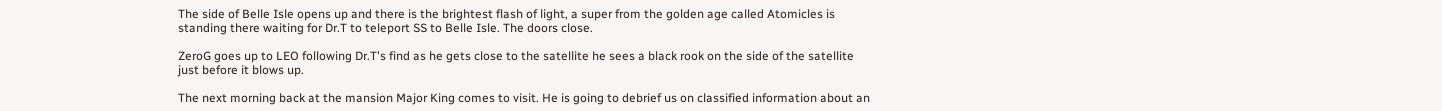The side of Belle Isle opens up and there is the brightest flash of light, a super from the golden age called Atomicles is standing there waiting for Dr.T to teleport SS to Belle Isle. The doors close.

ZeroG goes up to LEO following Dr.T's find as he gets close to the satellite he sees a black rook on the side of the satellite just before it blows up.

The next morning back at the mansion Major King comes to visit. He is going to debrief us on classified information about an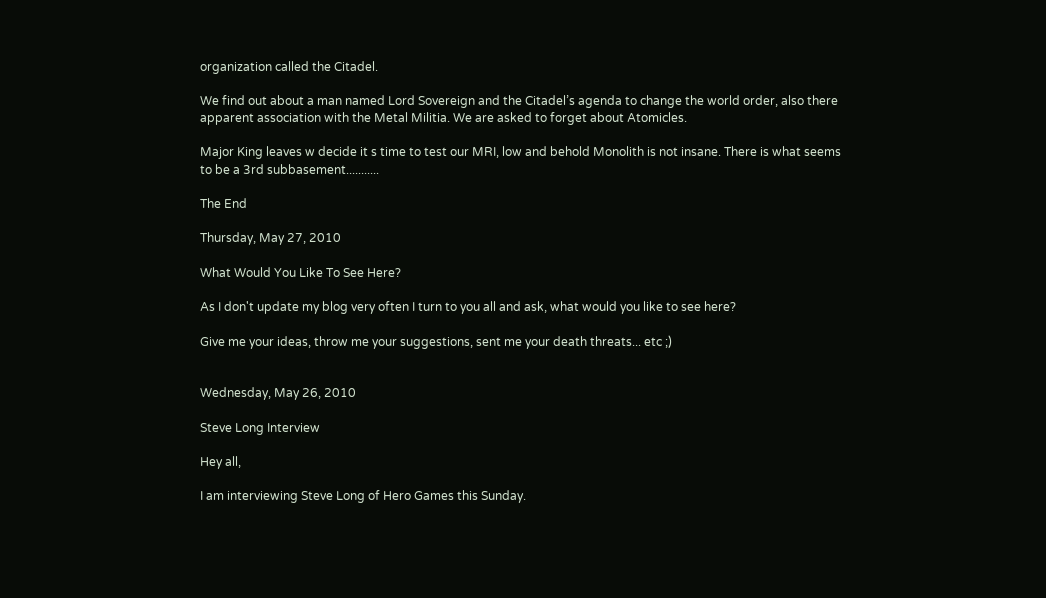organization called the Citadel.

We find out about a man named Lord Sovereign and the Citadel’s agenda to change the world order, also there apparent association with the Metal Militia. We are asked to forget about Atomicles.

Major King leaves w decide it s time to test our MRI, low and behold Monolith is not insane. There is what seems to be a 3rd subbasement...........

The End

Thursday, May 27, 2010

What Would You Like To See Here?

As I don't update my blog very often I turn to you all and ask, what would you like to see here?

Give me your ideas, throw me your suggestions, sent me your death threats... etc ;)


Wednesday, May 26, 2010

Steve Long Interview

Hey all,

I am interviewing Steve Long of Hero Games this Sunday.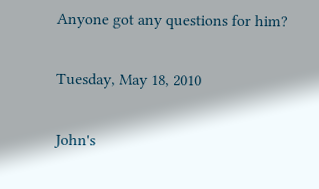Anyone got any questions for him?

Tuesday, May 18, 2010

John's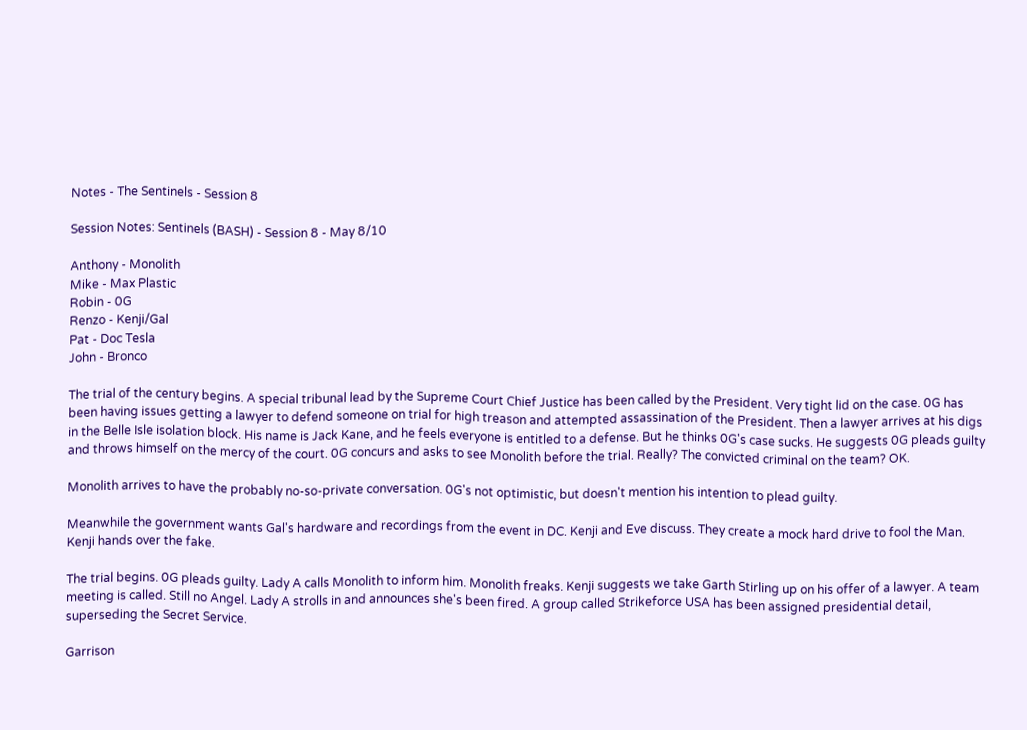Notes - The Sentinels - Session 8

Session Notes: Sentinels (BASH) - Session 8 - May 8/10

Anthony - Monolith
Mike - Max Plastic
Robin - 0G
Renzo - Kenji/Gal
Pat - Doc Tesla
John - Bronco

The trial of the century begins. A special tribunal lead by the Supreme Court Chief Justice has been called by the President. Very tight lid on the case. 0G has been having issues getting a lawyer to defend someone on trial for high treason and attempted assassination of the President. Then a lawyer arrives at his digs in the Belle Isle isolation block. His name is Jack Kane, and he feels everyone is entitled to a defense. But he thinks 0G's case sucks. He suggests 0G pleads guilty and throws himself on the mercy of the court. 0G concurs and asks to see Monolith before the trial. Really? The convicted criminal on the team? OK.

Monolith arrives to have the probably no-so-private conversation. 0G's not optimistic, but doesn't mention his intention to plead guilty.

Meanwhile the government wants Gal's hardware and recordings from the event in DC. Kenji and Eve discuss. They create a mock hard drive to fool the Man. Kenji hands over the fake.

The trial begins. 0G pleads guilty. Lady A calls Monolith to inform him. Monolith freaks. Kenji suggests we take Garth Stirling up on his offer of a lawyer. A team meeting is called. Still no Angel. Lady A strolls in and announces she's been fired. A group called Strikeforce USA has been assigned presidential detail, superseding the Secret Service.

Garrison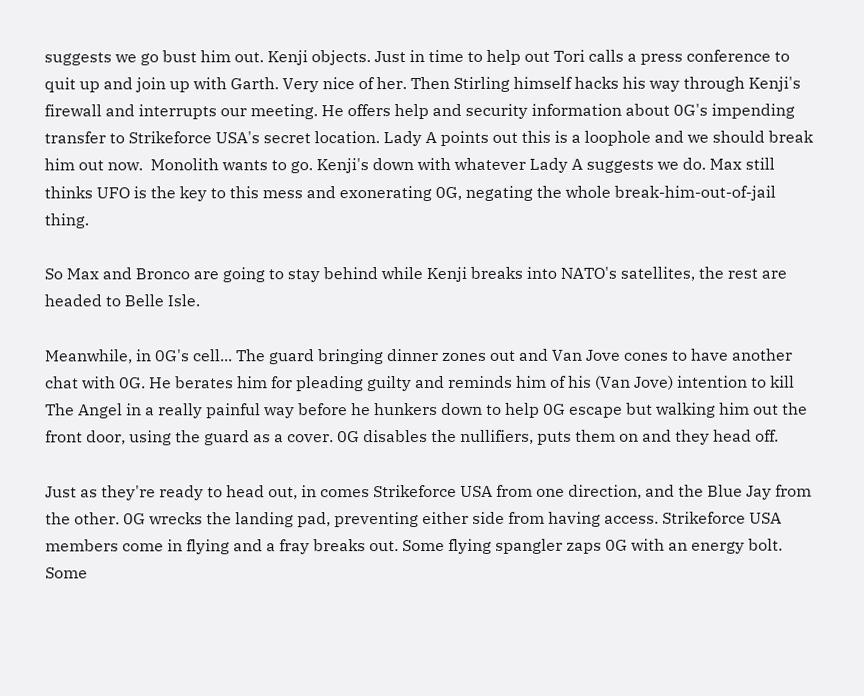suggests we go bust him out. Kenji objects. Just in time to help out Tori calls a press conference to quit up and join up with Garth. Very nice of her. Then Stirling himself hacks his way through Kenji's firewall and interrupts our meeting. He offers help and security information about 0G's impending transfer to Strikeforce USA's secret location. Lady A points out this is a loophole and we should break him out now.  Monolith wants to go. Kenji's down with whatever Lady A suggests we do. Max still thinks UFO is the key to this mess and exonerating 0G, negating the whole break-him-out-of-jail thing.

So Max and Bronco are going to stay behind while Kenji breaks into NATO's satellites, the rest are headed to Belle Isle.

Meanwhile, in 0G's cell... The guard bringing dinner zones out and Van Jove cones to have another chat with 0G. He berates him for pleading guilty and reminds him of his (Van Jove) intention to kill The Angel in a really painful way before he hunkers down to help 0G escape but walking him out the front door, using the guard as a cover. 0G disables the nullifiers, puts them on and they head off.

Just as they're ready to head out, in comes Strikeforce USA from one direction, and the Blue Jay from the other. 0G wrecks the landing pad, preventing either side from having access. Strikeforce USA members come in flying and a fray breaks out. Some flying spangler zaps 0G with an energy bolt. Some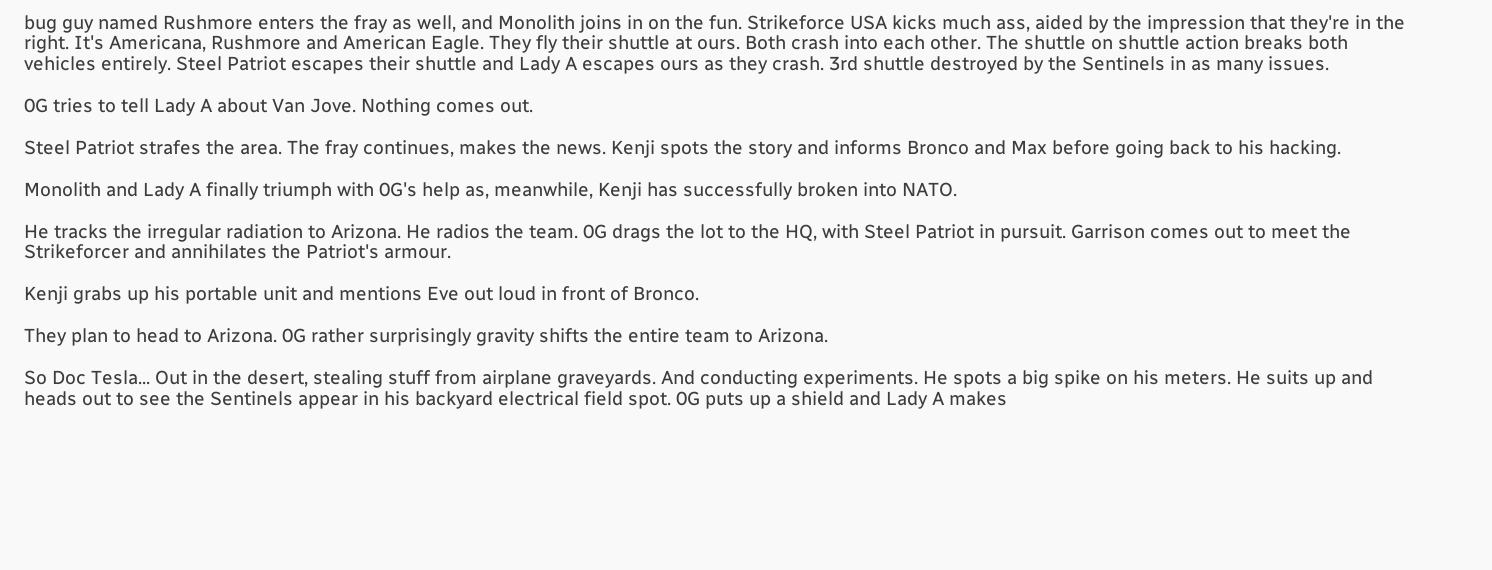bug guy named Rushmore enters the fray as well, and Monolith joins in on the fun. Strikeforce USA kicks much ass, aided by the impression that they're in the right. It's Americana, Rushmore and American Eagle. They fly their shuttle at ours. Both crash into each other. The shuttle on shuttle action breaks both vehicles entirely. Steel Patriot escapes their shuttle and Lady A escapes ours as they crash. 3rd shuttle destroyed by the Sentinels in as many issues.

0G tries to tell Lady A about Van Jove. Nothing comes out.

Steel Patriot strafes the area. The fray continues, makes the news. Kenji spots the story and informs Bronco and Max before going back to his hacking.

Monolith and Lady A finally triumph with 0G's help as, meanwhile, Kenji has successfully broken into NATO.

He tracks the irregular radiation to Arizona. He radios the team. 0G drags the lot to the HQ, with Steel Patriot in pursuit. Garrison comes out to meet the Strikeforcer and annihilates the Patriot's armour.

Kenji grabs up his portable unit and mentions Eve out loud in front of Bronco.

They plan to head to Arizona. 0G rather surprisingly gravity shifts the entire team to Arizona.

So Doc Tesla... Out in the desert, stealing stuff from airplane graveyards. And conducting experiments. He spots a big spike on his meters. He suits up and heads out to see the Sentinels appear in his backyard electrical field spot. 0G puts up a shield and Lady A makes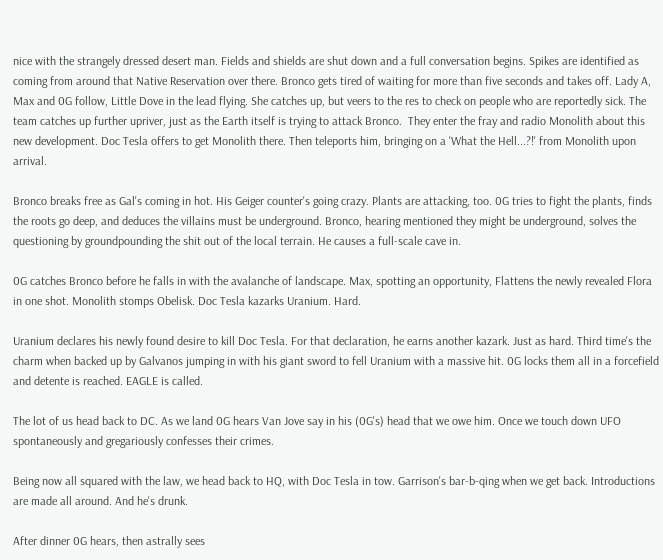nice with the strangely dressed desert man. Fields and shields are shut down and a full conversation begins. Spikes are identified as coming from around that Native Reservation over there. Bronco gets tired of waiting for more than five seconds and takes off. Lady A, Max and 0G follow, Little Dove in the lead flying. She catches up, but veers to the res to check on people who are reportedly sick. The team catches up further upriver, just as the Earth itself is trying to attack Bronco.  They enter the fray and radio Monolith about this new development. Doc Tesla offers to get Monolith there. Then teleports him, bringing on a 'What the Hell...?!' from Monolith upon arrival.

Bronco breaks free as Gal's coming in hot. His Geiger counter's going crazy. Plants are attacking, too. 0G tries to fight the plants, finds the roots go deep, and deduces the villains must be underground. Bronco, hearing mentioned they might be underground, solves the questioning by groundpounding the shit out of the local terrain. He causes a full-scale cave in.

0G catches Bronco before he falls in with the avalanche of landscape. Max, spotting an opportunity, Flattens the newly revealed Flora in one shot. Monolith stomps Obelisk. Doc Tesla kazarks Uranium. Hard.

Uranium declares his newly found desire to kill Doc Tesla. For that declaration, he earns another kazark. Just as hard. Third time's the charm when backed up by Galvanos jumping in with his giant sword to fell Uranium with a massive hit. 0G locks them all in a forcefield and detente is reached. EAGLE is called.

The lot of us head back to DC. As we land 0G hears Van Jove say in his (0G's) head that we owe him. Once we touch down UFO spontaneously and gregariously confesses their crimes.

Being now all squared with the law, we head back to HQ, with Doc Tesla in tow. Garrison's bar-b-qing when we get back. Introductions are made all around. And he's drunk.

After dinner 0G hears, then astrally sees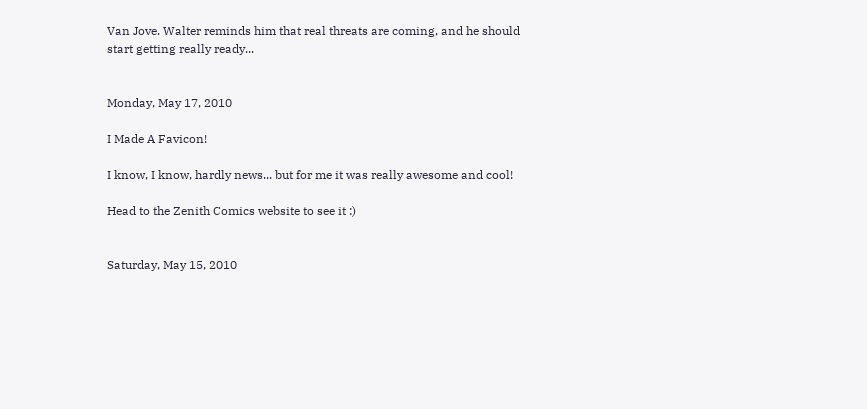Van Jove. Walter reminds him that real threats are coming, and he should start getting really ready...


Monday, May 17, 2010

I Made A Favicon!

I know, I know, hardly news... but for me it was really awesome and cool!

Head to the Zenith Comics website to see it :)


Saturday, May 15, 2010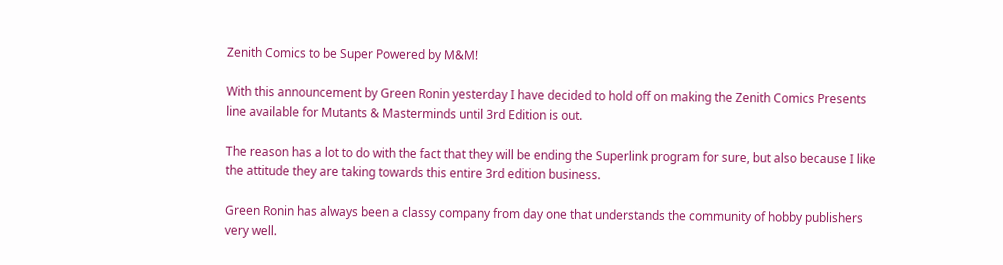Zenith Comics to be Super Powered by M&M!

With this announcement by Green Ronin yesterday I have decided to hold off on making the Zenith Comics Presents line available for Mutants & Masterminds until 3rd Edition is out.

The reason has a lot to do with the fact that they will be ending the Superlink program for sure, but also because I like the attitude they are taking towards this entire 3rd edition business.

Green Ronin has always been a classy company from day one that understands the community of hobby publishers very well.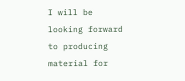I will be looking forward to producing material for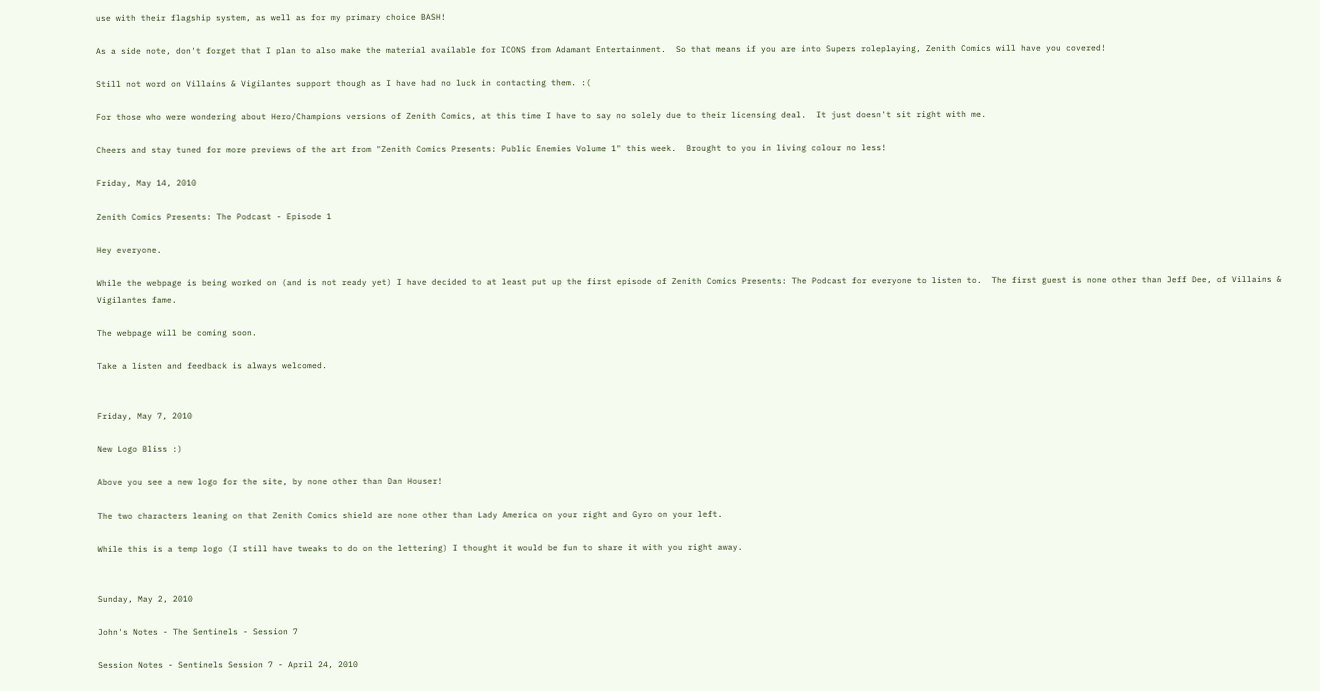use with their flagship system, as well as for my primary choice BASH!

As a side note, don't forget that I plan to also make the material available for ICONS from Adamant Entertainment.  So that means if you are into Supers roleplaying, Zenith Comics will have you covered!

Still not word on Villains & Vigilantes support though as I have had no luck in contacting them. :(

For those who were wondering about Hero/Champions versions of Zenith Comics, at this time I have to say no solely due to their licensing deal.  It just doesn't sit right with me.

Cheers and stay tuned for more previews of the art from "Zenith Comics Presents: Public Enemies Volume 1" this week.  Brought to you in living colour no less!

Friday, May 14, 2010

Zenith Comics Presents: The Podcast - Episode 1

Hey everyone.

While the webpage is being worked on (and is not ready yet) I have decided to at least put up the first episode of Zenith Comics Presents: The Podcast for everyone to listen to.  The first guest is none other than Jeff Dee, of Villains & Vigilantes fame.

The webpage will be coming soon.

Take a listen and feedback is always welcomed.


Friday, May 7, 2010

New Logo Bliss :)

Above you see a new logo for the site, by none other than Dan Houser!

The two characters leaning on that Zenith Comics shield are none other than Lady America on your right and Gyro on your left.

While this is a temp logo (I still have tweaks to do on the lettering) I thought it would be fun to share it with you right away.


Sunday, May 2, 2010

John's Notes - The Sentinels - Session 7

Session Notes - Sentinels Session 7 - April 24, 2010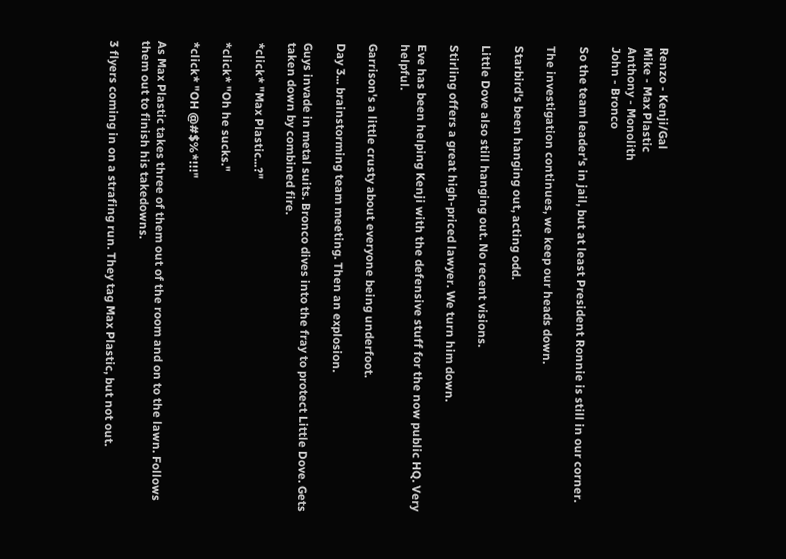Renzo - Kenji/Gal
Mike - Max Plastic
Anthony - Monolith
John - Bronco

So the team leader's in jail, but at least President Ronnie is still in our corner.

The investigation continues, we keep our heads down.

Starbird's been hanging out, acting odd.

Little Dove also still hanging out. No recent visions.

Stirling offers a great high-priced lawyer. We turn him down.

Eve has been helping Kenji with the defensive stuff for the now public HQ. Very helpful.

Garrison's a little crusty about everyone being underfoot.

Day 3... brainstorming team meeting. Then an explosion.

Guys invade in metal suits. Bronco dives into the fray to protect Little Dove. Gets taken down by combined fire.

*click* "Max Plastic...?"

*click* "Oh he sucks."

*click* "OH @#$%*!!!"

As Max Plastic takes three of them out of the room and on to the lawn. Follows them out to finish his takedowns.

3 flyers coming in on a strafing run. They tag Max Plastic, but not out.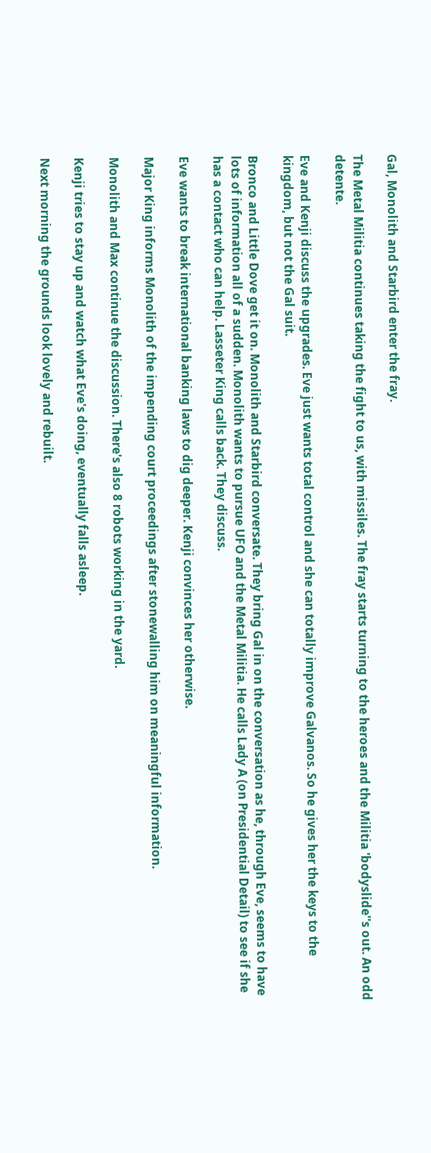Gal, Monolith and Starbird enter the fray.

The Metal Militia continues taking the fight to us, with missiles. The fray starts turning to the heroes and the Militia 'bodyslide''s out. An odd detente.

Eve and Kenji discuss the upgrades. Eve just wants total control and she can totally improve Galvanos. So he gives her the keys to the kingdom, but not the Gal suit.

Bronco and Little Dove get it on. Monolith and Starbird conversate. They bring Gal in on the conversation as he, through Eve, seems to have lots of information all of a sudden. Monolith wants to pursue UFO and the Metal Militia. He calls Lady A (on Presidential Detail) to see if she has a contact who can help. Lasseter King calls back. They discuss.

Eve wants to break international banking laws to dig deeper. Kenji convinces her otherwise.

Major King informs Monolith of the impending court proceedings after stonewalling him on meaningful information.

Monolith and Max continue the discussion. There's also 8 robots working in the yard.

Kenji tries to stay up and watch what Eve's doing, eventually falls asleep.

Next morning the grounds look lovely and rebuilt.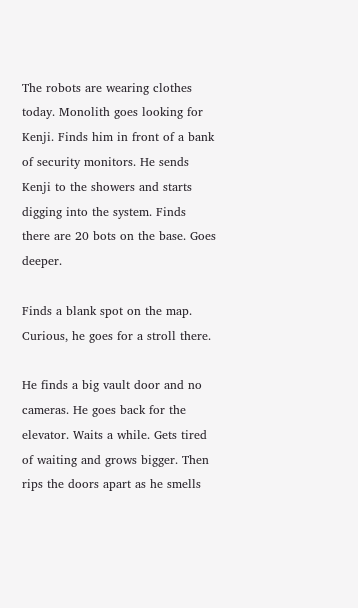The robots are wearing clothes today. Monolith goes looking for Kenji. Finds him in front of a bank of security monitors. He sends Kenji to the showers and starts digging into the system. Finds there are 20 bots on the base. Goes deeper.

Finds a blank spot on the map. Curious, he goes for a stroll there.

He finds a big vault door and no cameras. He goes back for the elevator. Waits a while. Gets tired of waiting and grows bigger. Then rips the doors apart as he smells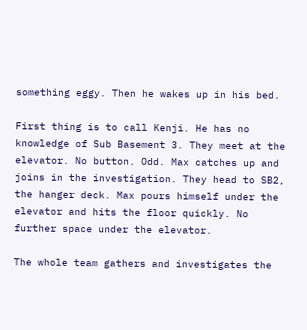something eggy. Then he wakes up in his bed.

First thing is to call Kenji. He has no knowledge of Sub Basement 3. They meet at the elevator. No button. Odd. Max catches up and joins in the investigation. They head to SB2, the hanger deck. Max pours himself under the elevator and hits the floor quickly. No further space under the elevator.

The whole team gathers and investigates the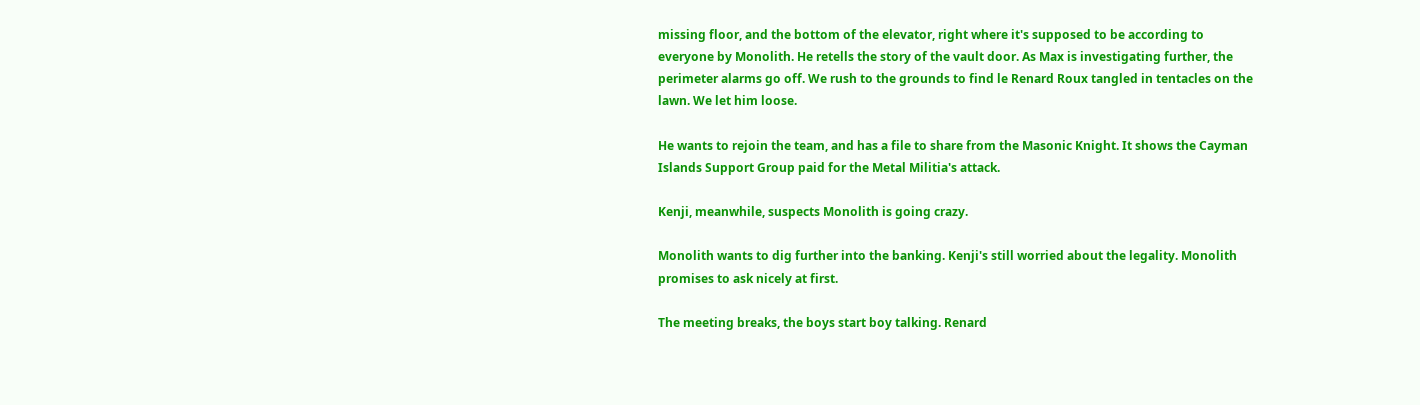missing floor, and the bottom of the elevator, right where it's supposed to be according to everyone by Monolith. He retells the story of the vault door. As Max is investigating further, the perimeter alarms go off. We rush to the grounds to find le Renard Roux tangled in tentacles on the lawn. We let him loose.

He wants to rejoin the team, and has a file to share from the Masonic Knight. It shows the Cayman Islands Support Group paid for the Metal Militia's attack.

Kenji, meanwhile, suspects Monolith is going crazy.

Monolith wants to dig further into the banking. Kenji's still worried about the legality. Monolith promises to ask nicely at first.

The meeting breaks, the boys start boy talking. Renard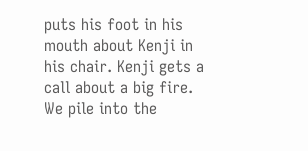puts his foot in his mouth about Kenji in his chair. Kenji gets a call about a big fire. We pile into the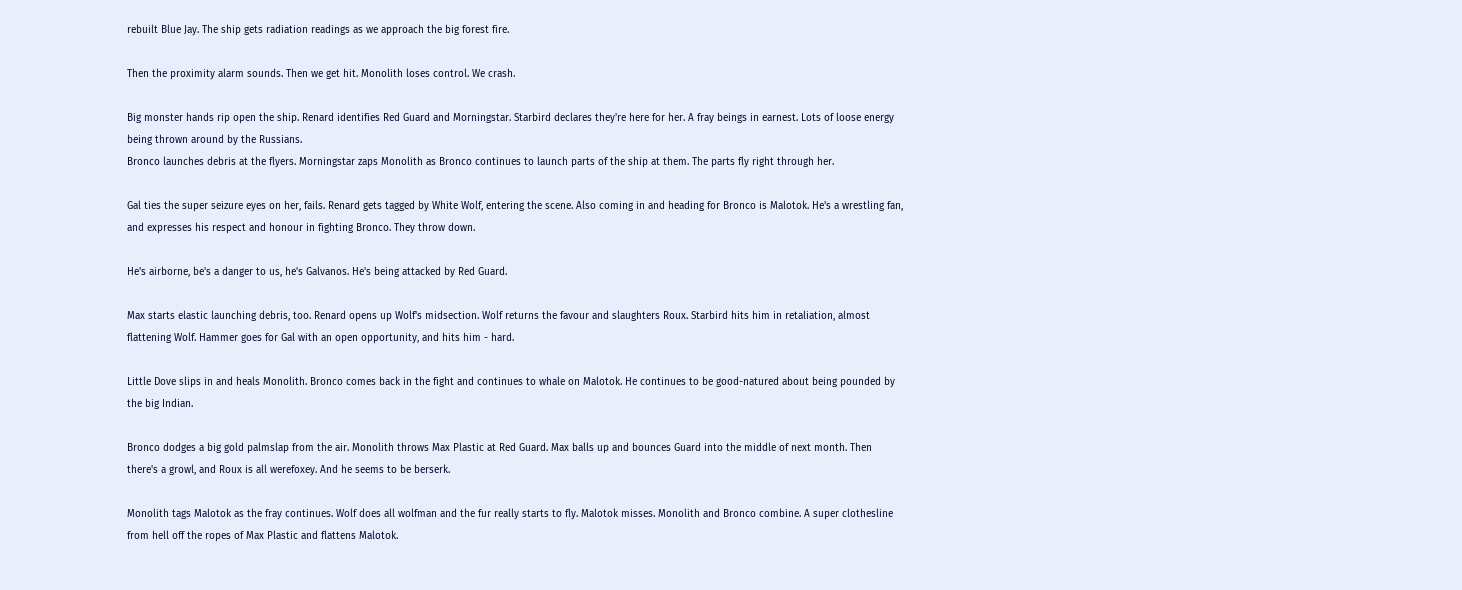rebuilt Blue Jay. The ship gets radiation readings as we approach the big forest fire.

Then the proximity alarm sounds. Then we get hit. Monolith loses control. We crash.

Big monster hands rip open the ship. Renard identifies Red Guard and Morningstar. Starbird declares they're here for her. A fray beings in earnest. Lots of loose energy being thrown around by the Russians.
Bronco launches debris at the flyers. Morningstar zaps Monolith as Bronco continues to launch parts of the ship at them. The parts fly right through her.

Gal ties the super seizure eyes on her, fails. Renard gets tagged by White Wolf, entering the scene. Also coming in and heading for Bronco is Malotok. He's a wrestling fan, and expresses his respect and honour in fighting Bronco. They throw down.

He's airborne, be's a danger to us, he's Galvanos. He's being attacked by Red Guard.

Max starts elastic launching debris, too. Renard opens up Wolf's midsection. Wolf returns the favour and slaughters Roux. Starbird hits him in retaliation, almost flattening Wolf. Hammer goes for Gal with an open opportunity, and hits him - hard.

Little Dove slips in and heals Monolith. Bronco comes back in the fight and continues to whale on Malotok. He continues to be good-natured about being pounded by the big Indian.

Bronco dodges a big gold palmslap from the air. Monolith throws Max Plastic at Red Guard. Max balls up and bounces Guard into the middle of next month. Then there's a growl, and Roux is all werefoxey. And he seems to be berserk.

Monolith tags Malotok as the fray continues. Wolf does all wolfman and the fur really starts to fly. Malotok misses. Monolith and Bronco combine. A super clothesline from hell off the ropes of Max Plastic and flattens Malotok.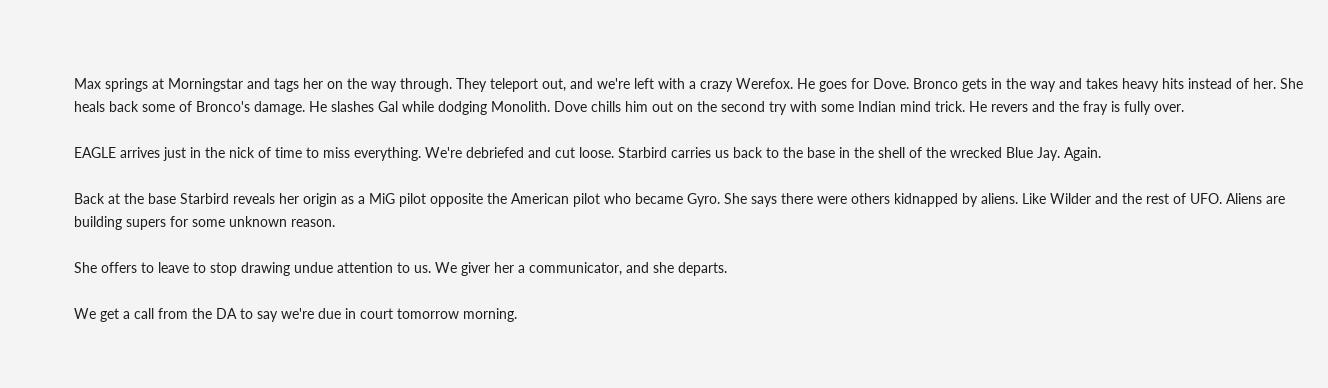Max springs at Morningstar and tags her on the way through. They teleport out, and we're left with a crazy Werefox. He goes for Dove. Bronco gets in the way and takes heavy hits instead of her. She heals back some of Bronco's damage. He slashes Gal while dodging Monolith. Dove chills him out on the second try with some Indian mind trick. He revers and the fray is fully over.

EAGLE arrives just in the nick of time to miss everything. We're debriefed and cut loose. Starbird carries us back to the base in the shell of the wrecked Blue Jay. Again.

Back at the base Starbird reveals her origin as a MiG pilot opposite the American pilot who became Gyro. She says there were others kidnapped by aliens. Like Wilder and the rest of UFO. Aliens are building supers for some unknown reason.

She offers to leave to stop drawing undue attention to us. We giver her a communicator, and she departs.

We get a call from the DA to say we're due in court tomorrow morning.